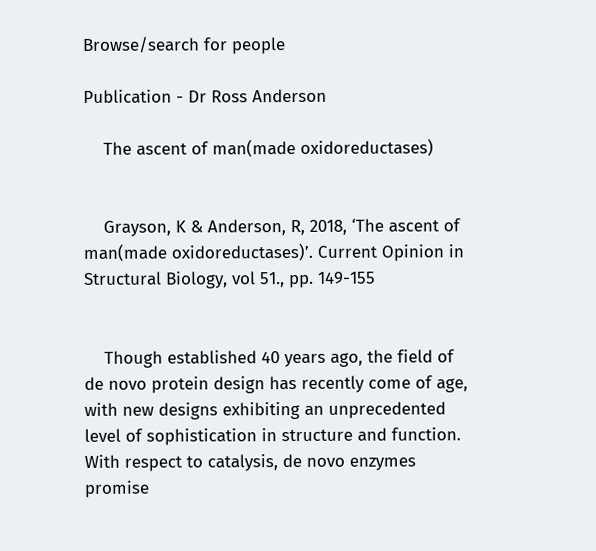Browse/search for people

Publication - Dr Ross Anderson

    The ascent of man(made oxidoreductases)


    Grayson, K & Anderson, R, 2018, ‘The ascent of man(made oxidoreductases)’. Current Opinion in Structural Biology, vol 51., pp. 149-155


    Though established 40 years ago, the field of de novo protein design has recently come of age, with new designs exhibiting an unprecedented level of sophistication in structure and function. With respect to catalysis, de novo enzymes promise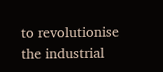to revolutionise the industrial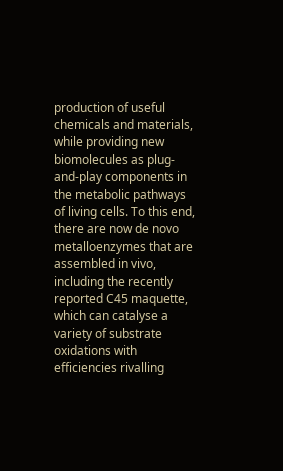production of useful chemicals and materials, while providing new biomolecules as plug-and-play components in the metabolic pathways of living cells. To this end, there are now de novo metalloenzymes that are assembled in vivo, including the recently reported C45 maquette, which can catalyse a variety of substrate oxidations with efficiencies rivalling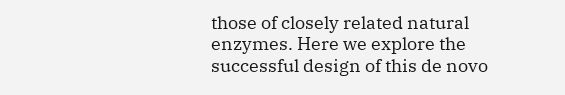those of closely related natural enzymes. Here we explore the successful design of this de novo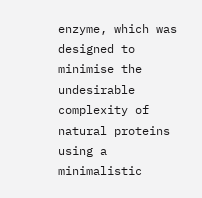enzyme, which was designed to minimise the undesirable complexity of natural proteins using a minimalistic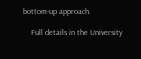bottom-up approach.

    Full details in the University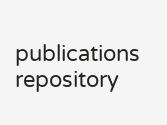publications repository